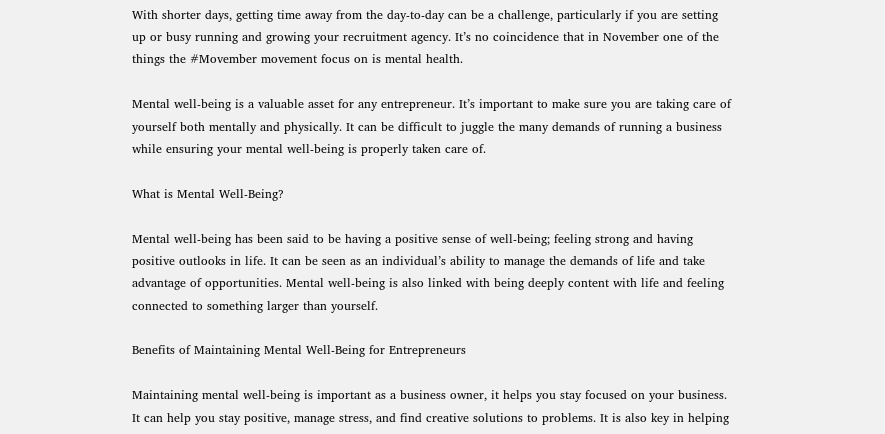With shorter days, getting time away from the day-to-day can be a challenge, particularly if you are setting up or busy running and growing your recruitment agency. It’s no coincidence that in November one of the things the #Movember movement focus on is mental health.

Mental well-being is a valuable asset for any entrepreneur. It’s important to make sure you are taking care of yourself both mentally and physically. It can be difficult to juggle the many demands of running a business while ensuring your mental well-being is properly taken care of.

What is Mental Well-Being?

Mental well-being has been said to be having a positive sense of well-being; feeling strong and having positive outlooks in life. It can be seen as an individual’s ability to manage the demands of life and take advantage of opportunities. Mental well-being is also linked with being deeply content with life and feeling connected to something larger than yourself.

Benefits of Maintaining Mental Well-Being for Entrepreneurs

Maintaining mental well-being is important as a business owner, it helps you stay focused on your business. It can help you stay positive, manage stress, and find creative solutions to problems. It is also key in helping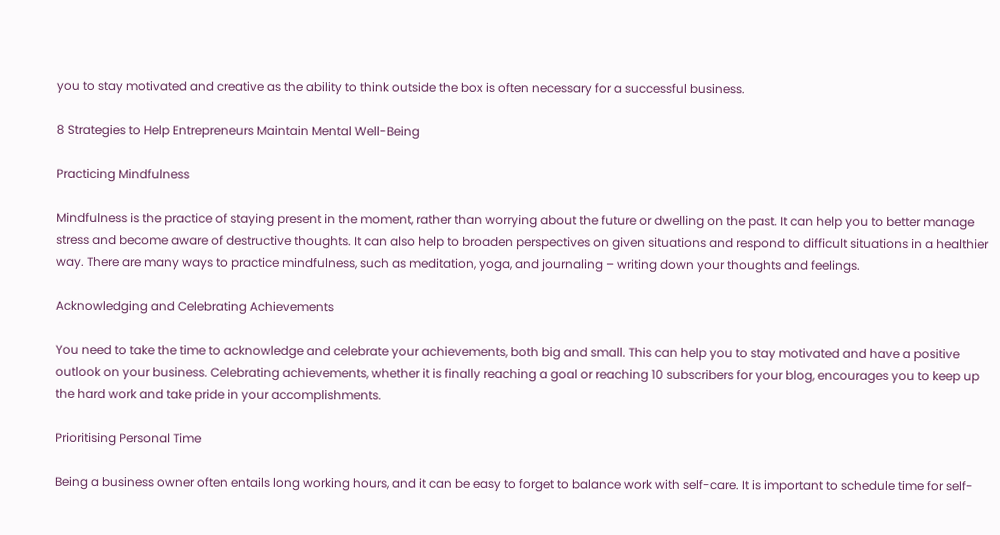you to stay motivated and creative as the ability to think outside the box is often necessary for a successful business.

8 Strategies to Help Entrepreneurs Maintain Mental Well-Being

Practicing Mindfulness

Mindfulness is the practice of staying present in the moment, rather than worrying about the future or dwelling on the past. It can help you to better manage stress and become aware of destructive thoughts. It can also help to broaden perspectives on given situations and respond to difficult situations in a healthier way. There are many ways to practice mindfulness, such as meditation, yoga, and journaling – writing down your thoughts and feelings.

Acknowledging and Celebrating Achievements

You need to take the time to acknowledge and celebrate your achievements, both big and small. This can help you to stay motivated and have a positive outlook on your business. Celebrating achievements, whether it is finally reaching a goal or reaching 10 subscribers for your blog, encourages you to keep up the hard work and take pride in your accomplishments.

Prioritising Personal Time

Being a business owner often entails long working hours, and it can be easy to forget to balance work with self-care. It is important to schedule time for self-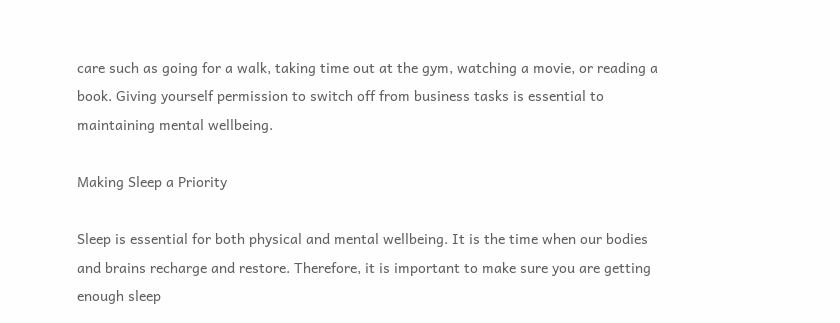care such as going for a walk, taking time out at the gym, watching a movie, or reading a book. Giving yourself permission to switch off from business tasks is essential to maintaining mental wellbeing.

Making Sleep a Priority

Sleep is essential for both physical and mental wellbeing. It is the time when our bodies and brains recharge and restore. Therefore, it is important to make sure you are getting enough sleep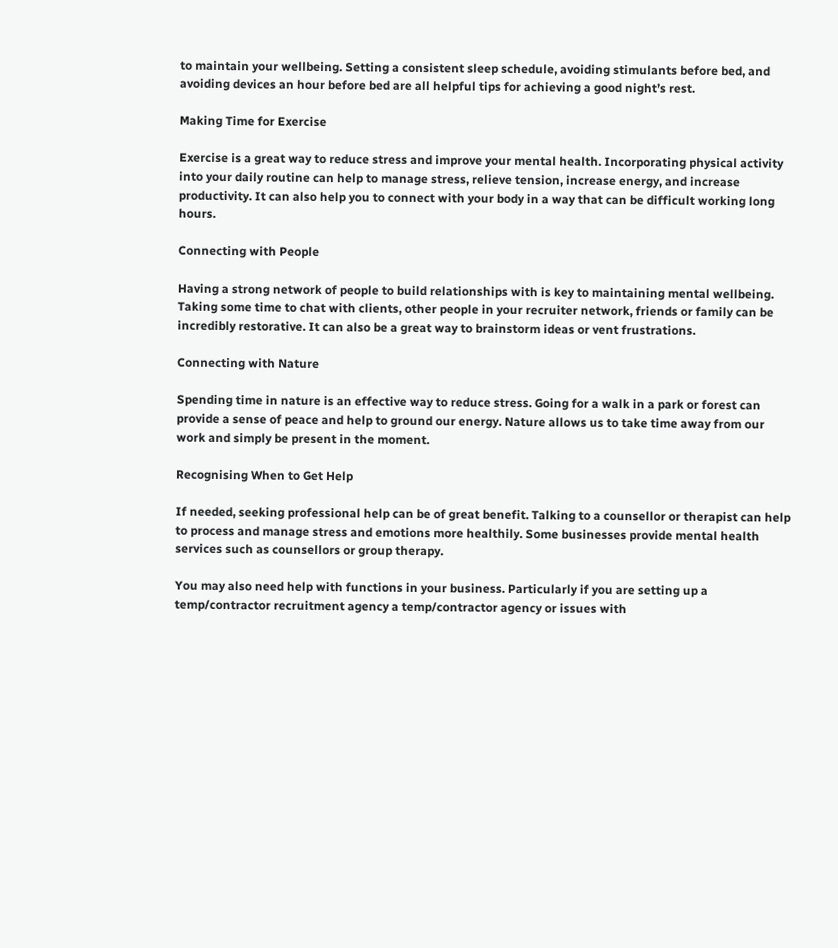to maintain your wellbeing. Setting a consistent sleep schedule, avoiding stimulants before bed, and avoiding devices an hour before bed are all helpful tips for achieving a good night’s rest.

Making Time for Exercise

Exercise is a great way to reduce stress and improve your mental health. Incorporating physical activity into your daily routine can help to manage stress, relieve tension, increase energy, and increase productivity. It can also help you to connect with your body in a way that can be difficult working long hours.

Connecting with People

Having a strong network of people to build relationships with is key to maintaining mental wellbeing. Taking some time to chat with clients, other people in your recruiter network, friends or family can be incredibly restorative. It can also be a great way to brainstorm ideas or vent frustrations.

Connecting with Nature

Spending time in nature is an effective way to reduce stress. Going for a walk in a park or forest can provide a sense of peace and help to ground our energy. Nature allows us to take time away from our work and simply be present in the moment.

Recognising When to Get Help

If needed, seeking professional help can be of great benefit. Talking to a counsellor or therapist can help to process and manage stress and emotions more healthily. Some businesses provide mental health services such as counsellors or group therapy.

You may also need help with functions in your business. Particularly if you are setting up a temp/contractor recruitment agency a temp/contractor agency or issues with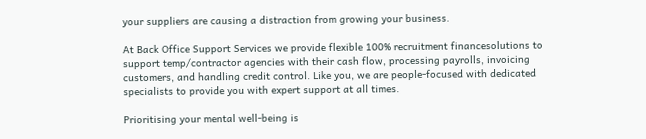your suppliers are causing a distraction from growing your business.

At Back Office Support Services we provide flexible 100% recruitment financesolutions to support temp/contractor agencies with their cash flow, processing payrolls, invoicing customers, and handling credit control. Like you, we are people-focused with dedicated specialists to provide you with expert support at all times.

Prioritising your mental well-being is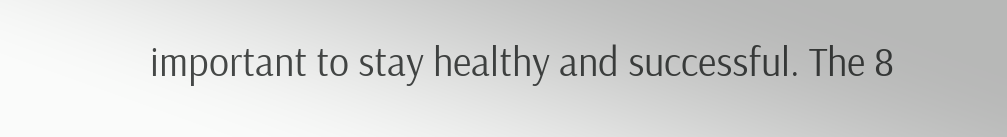important to stay healthy and successful. The 8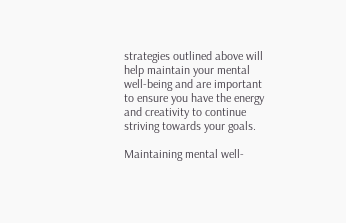strategies outlined above will help maintain your mental well-being and are important to ensure you have the energy and creativity to continue striving towards your goals.

Maintaining mental well-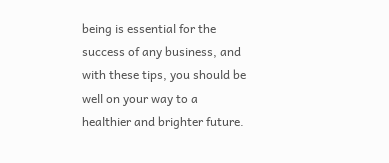being is essential for the success of any business, and with these tips, you should be well on your way to a healthier and brighter future.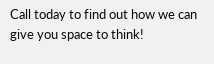Call today to find out how we can give you space to think!